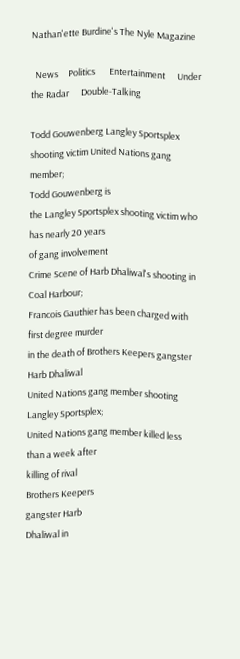Nathan'ette Burdine's The Nyle Magazine

  News     Politics       Entertainment      Under the Radar      Double-Talking

Todd Gouwenberg Langley Sportsplex shooting victim United Nations gang member;
Todd Gouwenberg is
the Langley Sportsplex shooting victim who
has nearly 20 years
of gang involvement
Crime Scene of Harb Dhaliwal's shooting in Coal Harbour;
Francois Gauthier has been charged with first degree murder
in the death of Brothers Keepers gangster Harb Dhaliwal
United Nations gang member shooting Langley Sportsplex;
United Nations gang member killed less
than a week after
killing of rival
Brothers Keepers
gangster Harb
Dhaliwal in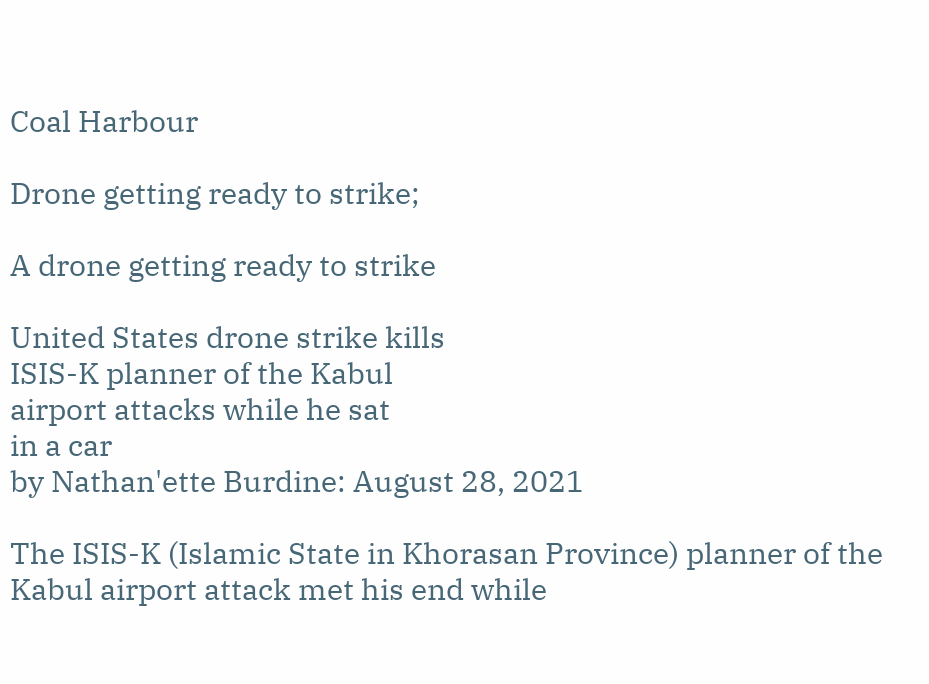Coal Harbour

Drone getting ready to strike;

A drone getting ready to strike

United States drone strike kills
ISIS-K planner of the Kabul
airport attacks while he sat
in a car
by Nathan'ette Burdine: August 28, 2021

The ISIS-K (Islamic State in Khorasan Province) planner of the Kabul airport attack met his end while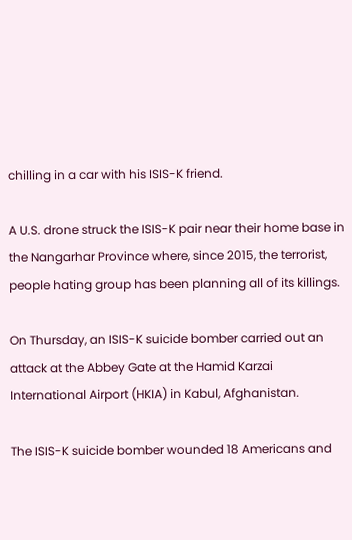chilling in a car with his ISIS-K friend.

A U.S. drone struck the ISIS-K pair near their home base in the Nangarhar Province where, since 2015, the terrorist, people hating group has been planning all of its killings.

On Thursday, an ISIS-K suicide bomber carried out an attack at the Abbey Gate at the Hamid Karzai International Airport (HKIA) in Kabul, Afghanistan.

The ISIS-K suicide bomber wounded 18 Americans and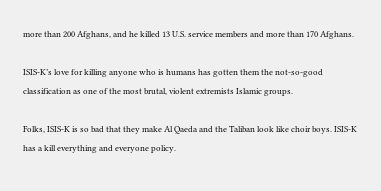more than 200 Afghans, and he killed 13 U.S. service members and more than 170 Afghans.

ISIS-K’s love for killing anyone who is humans has gotten them the not-so-good classification as one of the most brutal, violent extremists Islamic groups.

Folks, ISIS-K is so bad that they make Al Qaeda and the Taliban look like choir boys. ISIS-K has a kill everything and everyone policy.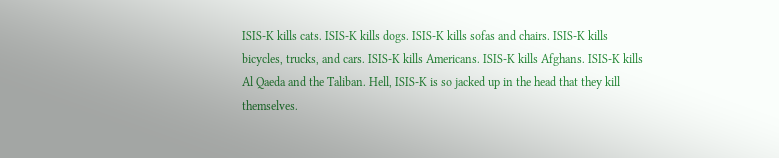ISIS-K kills cats. ISIS-K kills dogs. ISIS-K kills sofas and chairs. ISIS-K kills bicycles, trucks, and cars. ISIS-K kills Americans. ISIS-K kills Afghans. ISIS-K kills Al Qaeda and the Taliban. Hell, ISIS-K is so jacked up in the head that they kill themselves.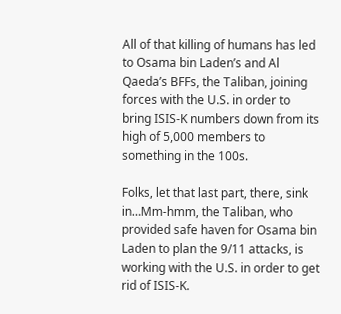All of that killing of humans has led to Osama bin Laden’s and Al Qaeda’s BFFs, the Taliban, joining forces with the U.S. in order to bring ISIS-K numbers down from its high of 5,000 members to something in the 100s.

Folks, let that last part, there, sink in…Mm-hmm, the Taliban, who provided safe haven for Osama bin Laden to plan the 9/11 attacks, is working with the U.S. in order to get rid of ISIS-K.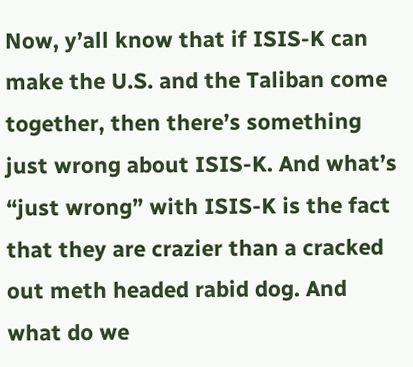Now, y’all know that if ISIS-K can make the U.S. and the Taliban come together, then there’s something just wrong about ISIS-K. And what’s “just wrong” with ISIS-K is the fact that they are crazier than a cracked out meth headed rabid dog. And what do we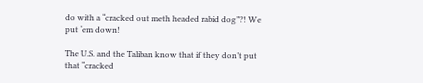do with a “cracked out meth headed rabid dog”?! We put ‘em down!

The U.S. and the Taliban know that if they don’t put that “cracked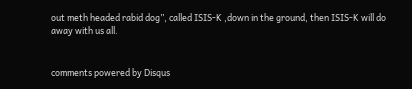out meth headed rabid dog”, called ISIS-K ,down in the ground, then ISIS-K will do away with us all.


comments powered by Disqus